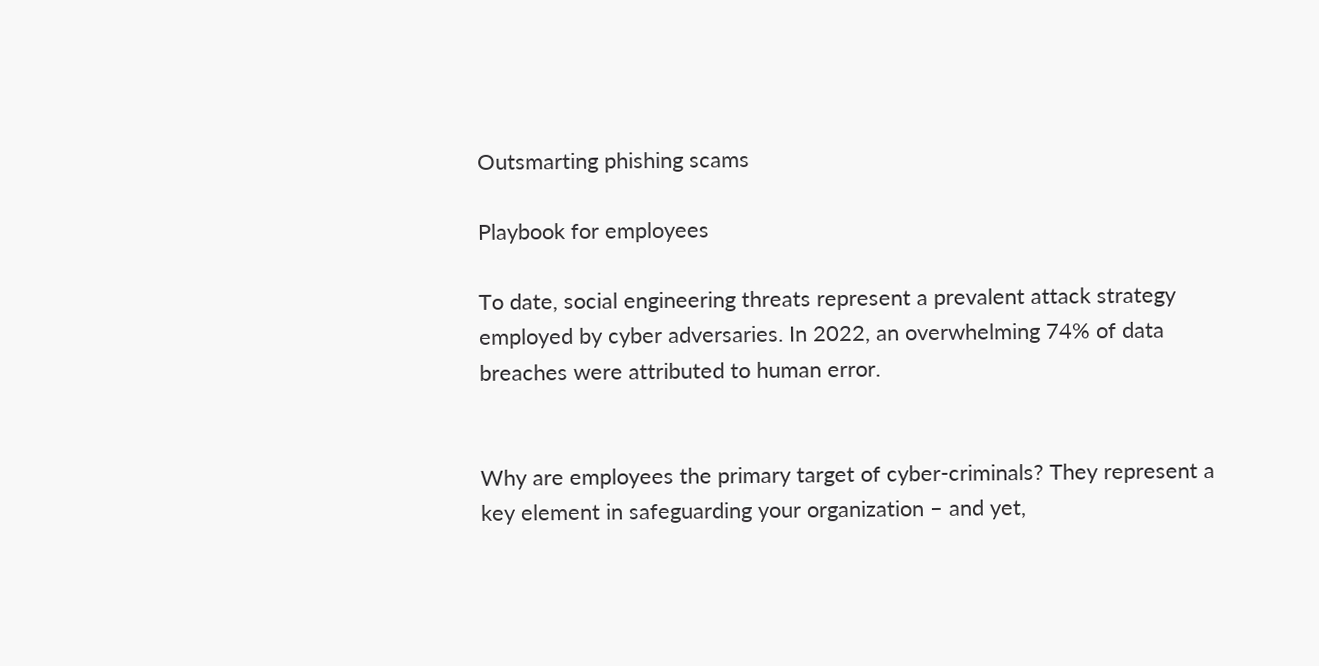Outsmarting phishing scams

Playbook for employees

To date, social engineering threats represent a prevalent attack strategy employed by cyber adversaries. In 2022, an overwhelming 74% of data breaches were attributed to human error.


Why are employees the primary target of cyber-criminals? They represent a key element in safeguarding your organization – and yet,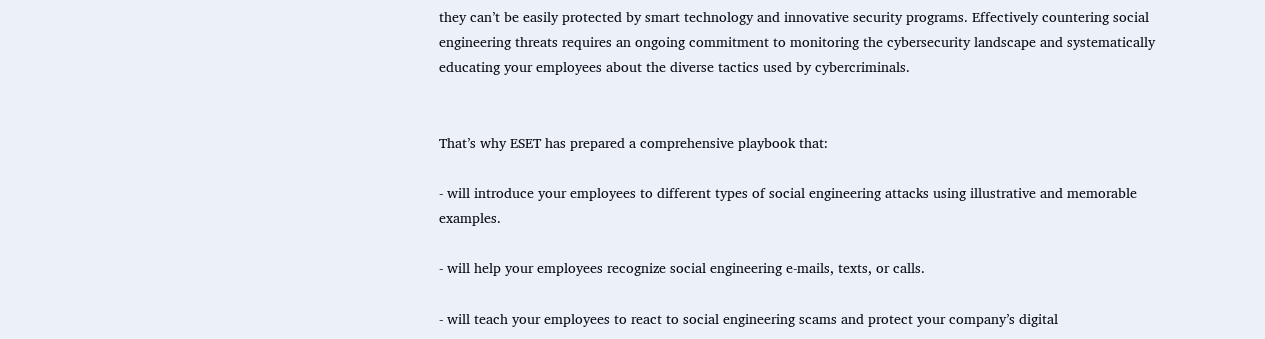they can’t be easily protected by smart technology and innovative security programs. Effectively countering social engineering threats requires an ongoing commitment to monitoring the cybersecurity landscape and systematically educating your employees about the diverse tactics used by cybercriminals.


That’s why ESET has prepared a comprehensive playbook that:

- will introduce your employees to different types of social engineering attacks using illustrative and memorable examples.

- will help your employees recognize social engineering e-mails, texts, or calls.

- will teach your employees to react to social engineering scams and protect your company’s digital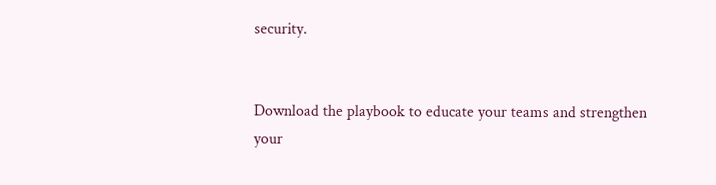security.


Download the playbook to educate your teams and strengthen your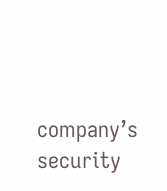company’s security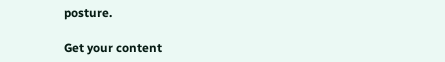posture.

Get your content